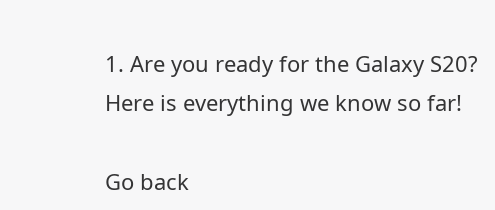1. Are you ready for the Galaxy S20? Here is everything we know so far!

Go back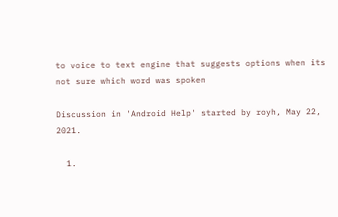to voice to text engine that suggests options when its not sure which word was spoken

Discussion in 'Android Help' started by royh, May 22, 2021.

  1.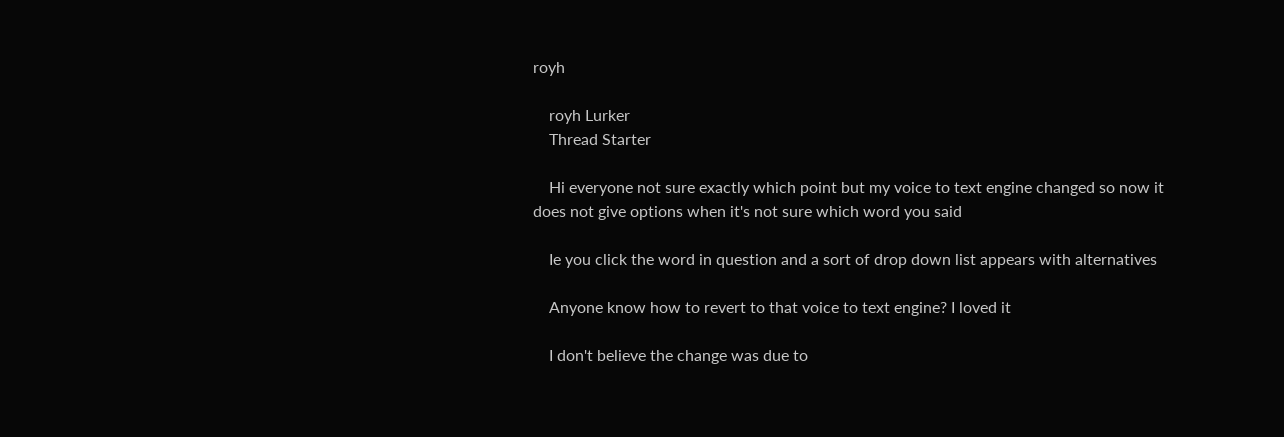royh

    royh Lurker
    Thread Starter

    Hi everyone not sure exactly which point but my voice to text engine changed so now it does not give options when it's not sure which word you said

    Ie you click the word in question and a sort of drop down list appears with alternatives

    Anyone know how to revert to that voice to text engine? I loved it

    I don't believe the change was due to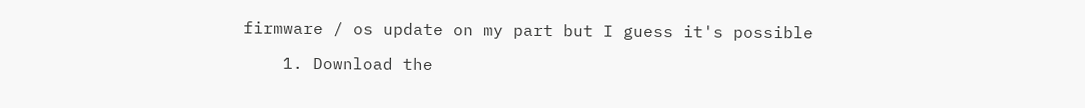firmware / os update on my part but I guess it's possible

    1. Download the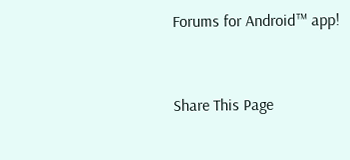Forums for Android™ app!



Share This Page